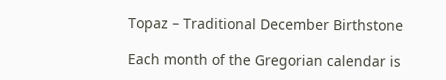Topaz – Traditional December Birthstone

Each month of the Gregorian calendar is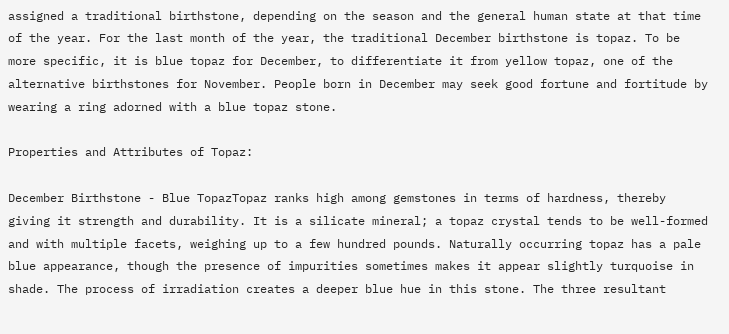assigned a traditional birthstone, depending on the season and the general human state at that time of the year. For the last month of the year, the traditional December birthstone is topaz. To be more specific, it is blue topaz for December, to differentiate it from yellow topaz, one of the alternative birthstones for November. People born in December may seek good fortune and fortitude by wearing a ring adorned with a blue topaz stone.

Properties and Attributes of Topaz:

December Birthstone - Blue TopazTopaz ranks high among gemstones in terms of hardness, thereby giving it strength and durability. It is a silicate mineral; a topaz crystal tends to be well-formed and with multiple facets, weighing up to a few hundred pounds. Naturally occurring topaz has a pale blue appearance, though the presence of impurities sometimes makes it appear slightly turquoise in shade. The process of irradiation creates a deeper blue hue in this stone. The three resultant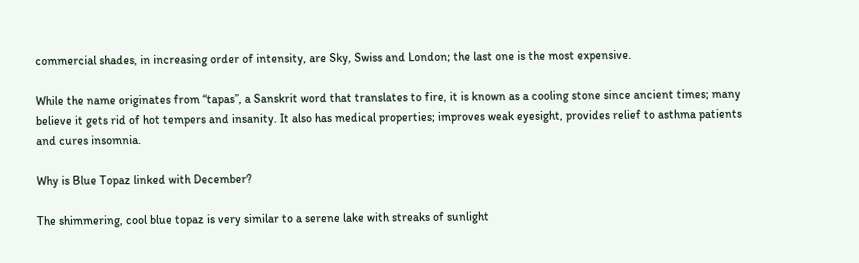commercial shades, in increasing order of intensity, are Sky, Swiss and London; the last one is the most expensive.

While the name originates from “tapas”, a Sanskrit word that translates to fire, it is known as a cooling stone since ancient times; many believe it gets rid of hot tempers and insanity. It also has medical properties; improves weak eyesight, provides relief to asthma patients and cures insomnia.

Why is Blue Topaz linked with December?

The shimmering, cool blue topaz is very similar to a serene lake with streaks of sunlight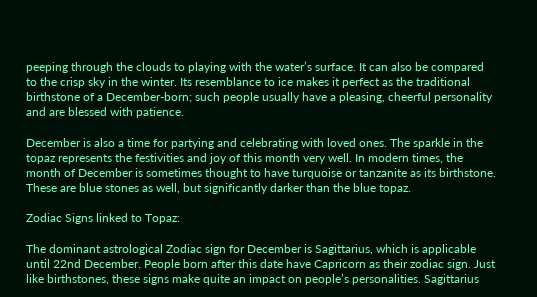peeping through the clouds to playing with the water’s surface. It can also be compared to the crisp sky in the winter. Its resemblance to ice makes it perfect as the traditional birthstone of a December-born; such people usually have a pleasing, cheerful personality and are blessed with patience.

December is also a time for partying and celebrating with loved ones. The sparkle in the topaz represents the festivities and joy of this month very well. In modern times, the month of December is sometimes thought to have turquoise or tanzanite as its birthstone. These are blue stones as well, but significantly darker than the blue topaz.

Zodiac Signs linked to Topaz:

The dominant astrological Zodiac sign for December is Sagittarius, which is applicable until 22nd December. People born after this date have Capricorn as their zodiac sign. Just like birthstones, these signs make quite an impact on people’s personalities. Sagittarius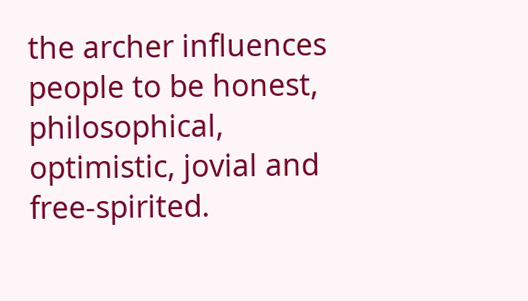the archer influences people to be honest, philosophical, optimistic, jovial and free-spirited.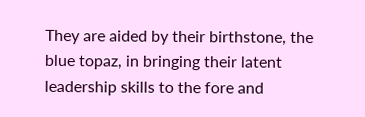They are aided by their birthstone, the blue topaz, in bringing their latent leadership skills to the fore and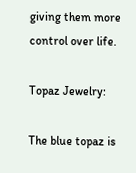giving them more control over life.

Topaz Jewelry:

The blue topaz is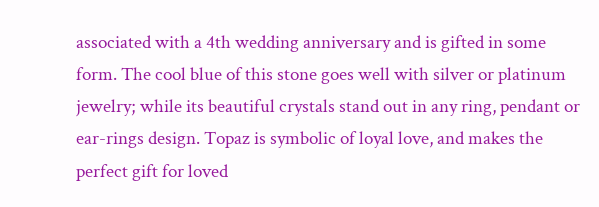associated with a 4th wedding anniversary and is gifted in some form. The cool blue of this stone goes well with silver or platinum jewelry; while its beautiful crystals stand out in any ring, pendant or ear-rings design. Topaz is symbolic of loyal love, and makes the perfect gift for loved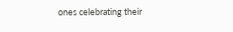ones celebrating their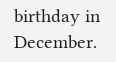birthday in December.